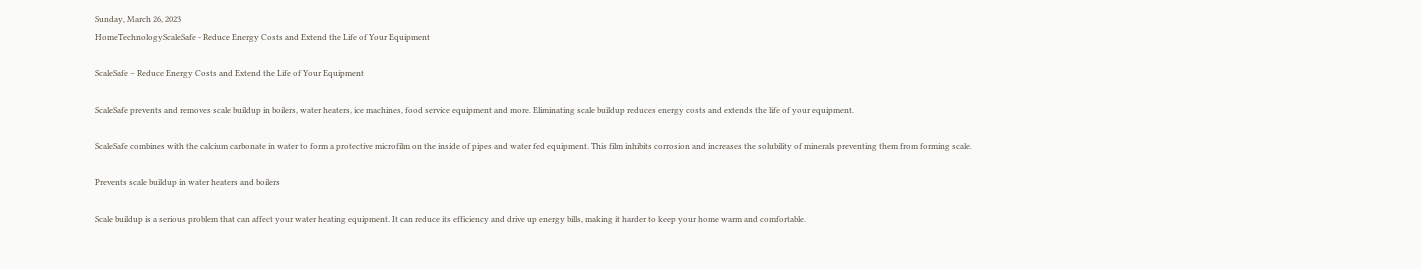Sunday, March 26, 2023
HomeTechnologyScaleSafe - Reduce Energy Costs and Extend the Life of Your Equipment

ScaleSafe – Reduce Energy Costs and Extend the Life of Your Equipment

ScaleSafe prevents and removes scale buildup in boilers, water heaters, ice machines, food service equipment and more. Eliminating scale buildup reduces energy costs and extends the life of your equipment.

ScaleSafe combines with the calcium carbonate in water to form a protective microfilm on the inside of pipes and water fed equipment. This film inhibits corrosion and increases the solubility of minerals preventing them from forming scale.

Prevents scale buildup in water heaters and boilers

Scale buildup is a serious problem that can affect your water heating equipment. It can reduce its efficiency and drive up energy bills, making it harder to keep your home warm and comfortable.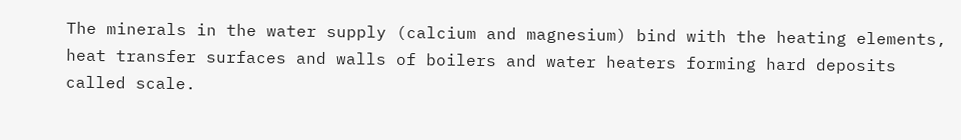The minerals in the water supply (calcium and magnesium) bind with the heating elements, heat transfer surfaces and walls of boilers and water heaters forming hard deposits called scale.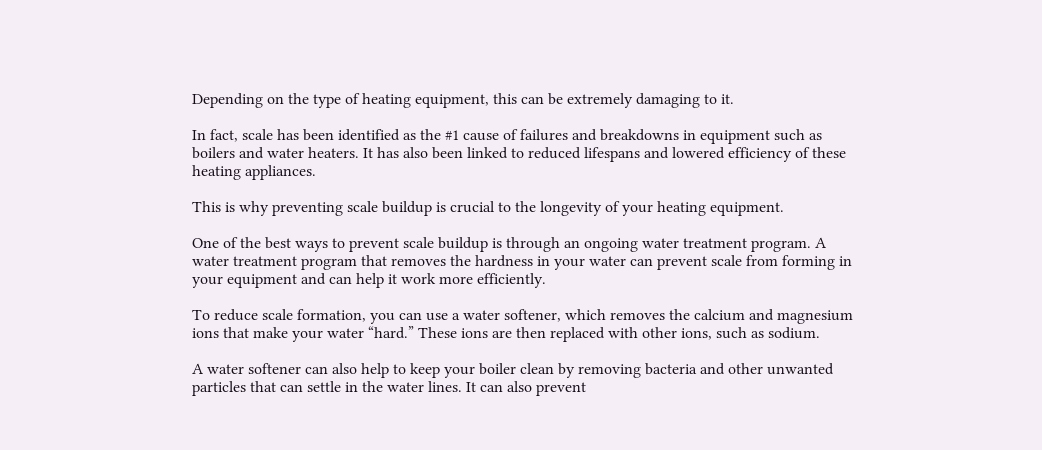Depending on the type of heating equipment, this can be extremely damaging to it.

In fact, scale has been identified as the #1 cause of failures and breakdowns in equipment such as boilers and water heaters. It has also been linked to reduced lifespans and lowered efficiency of these heating appliances.

This is why preventing scale buildup is crucial to the longevity of your heating equipment.

One of the best ways to prevent scale buildup is through an ongoing water treatment program. A water treatment program that removes the hardness in your water can prevent scale from forming in your equipment and can help it work more efficiently.

To reduce scale formation, you can use a water softener, which removes the calcium and magnesium ions that make your water “hard.” These ions are then replaced with other ions, such as sodium.

A water softener can also help to keep your boiler clean by removing bacteria and other unwanted particles that can settle in the water lines. It can also prevent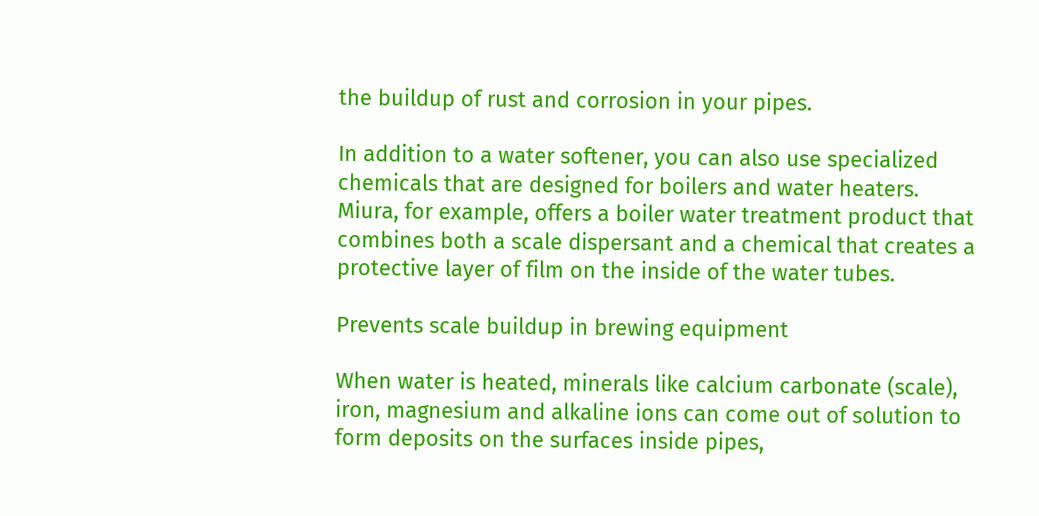the buildup of rust and corrosion in your pipes.

In addition to a water softener, you can also use specialized chemicals that are designed for boilers and water heaters. Miura, for example, offers a boiler water treatment product that combines both a scale dispersant and a chemical that creates a protective layer of film on the inside of the water tubes.

Prevents scale buildup in brewing equipment

When water is heated, minerals like calcium carbonate (scale), iron, magnesium and alkaline ions can come out of solution to form deposits on the surfaces inside pipes,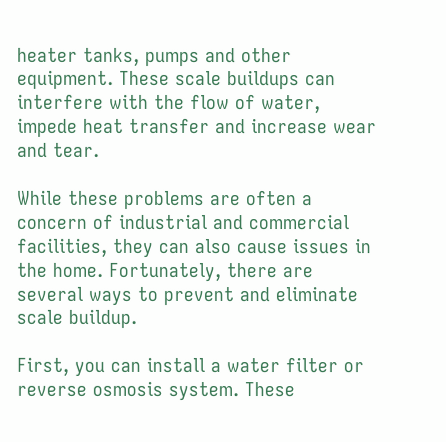heater tanks, pumps and other equipment. These scale buildups can interfere with the flow of water, impede heat transfer and increase wear and tear.

While these problems are often a concern of industrial and commercial facilities, they can also cause issues in the home. Fortunately, there are several ways to prevent and eliminate scale buildup.

First, you can install a water filter or reverse osmosis system. These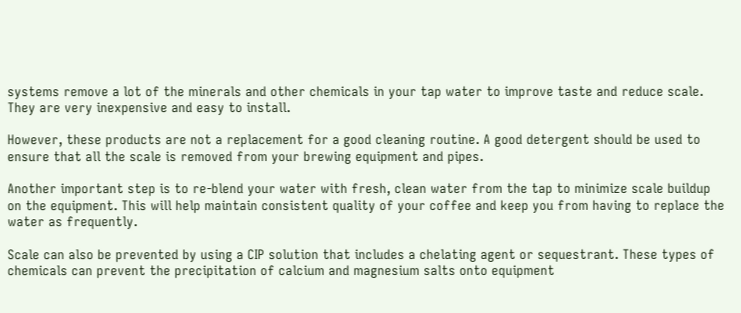systems remove a lot of the minerals and other chemicals in your tap water to improve taste and reduce scale. They are very inexpensive and easy to install.

However, these products are not a replacement for a good cleaning routine. A good detergent should be used to ensure that all the scale is removed from your brewing equipment and pipes.

Another important step is to re-blend your water with fresh, clean water from the tap to minimize scale buildup on the equipment. This will help maintain consistent quality of your coffee and keep you from having to replace the water as frequently.

Scale can also be prevented by using a CIP solution that includes a chelating agent or sequestrant. These types of chemicals can prevent the precipitation of calcium and magnesium salts onto equipment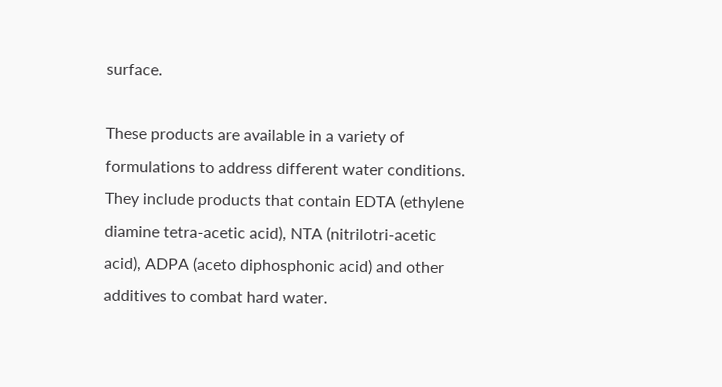surface.

These products are available in a variety of formulations to address different water conditions. They include products that contain EDTA (ethylene diamine tetra-acetic acid), NTA (nitrilotri-acetic acid), ADPA (aceto diphosphonic acid) and other additives to combat hard water.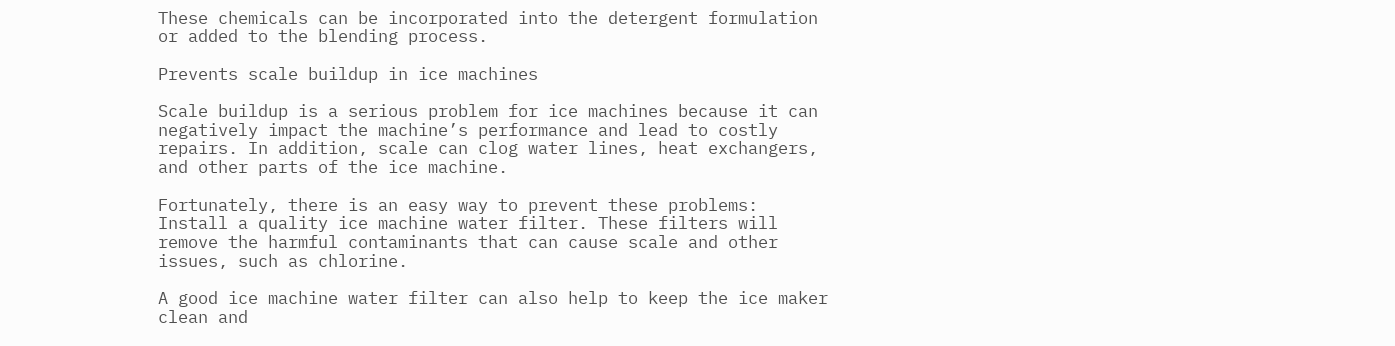These chemicals can be incorporated into the detergent formulation or added to the blending process.

Prevents scale buildup in ice machines

Scale buildup is a serious problem for ice machines because it can negatively impact the machine’s performance and lead to costly repairs. In addition, scale can clog water lines, heat exchangers, and other parts of the ice machine.

Fortunately, there is an easy way to prevent these problems: Install a quality ice machine water filter. These filters will remove the harmful contaminants that can cause scale and other issues, such as chlorine.

A good ice machine water filter can also help to keep the ice maker clean and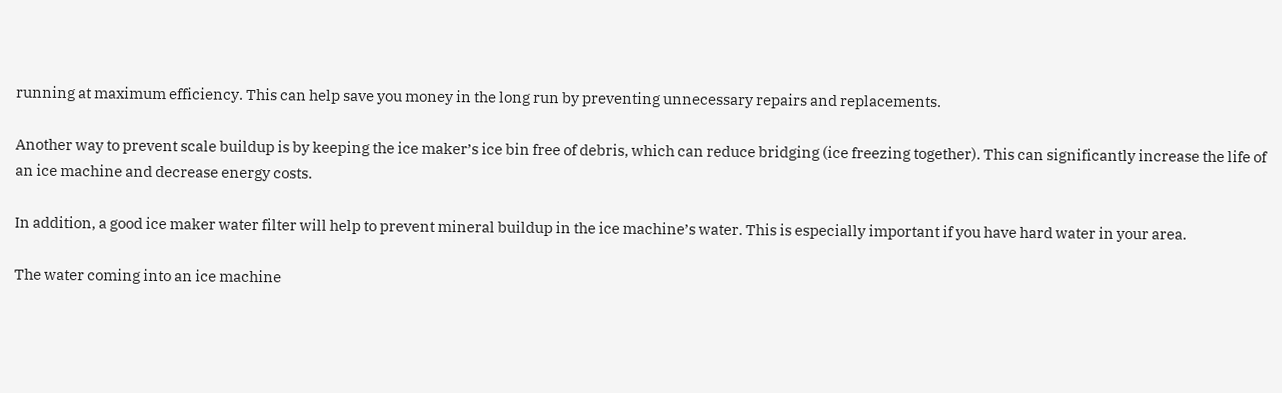running at maximum efficiency. This can help save you money in the long run by preventing unnecessary repairs and replacements.

Another way to prevent scale buildup is by keeping the ice maker’s ice bin free of debris, which can reduce bridging (ice freezing together). This can significantly increase the life of an ice machine and decrease energy costs.

In addition, a good ice maker water filter will help to prevent mineral buildup in the ice machine’s water. This is especially important if you have hard water in your area.

The water coming into an ice machine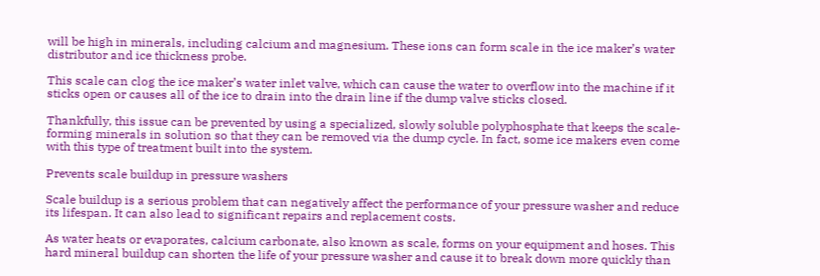will be high in minerals, including calcium and magnesium. These ions can form scale in the ice maker’s water distributor and ice thickness probe.

This scale can clog the ice maker’s water inlet valve, which can cause the water to overflow into the machine if it sticks open or causes all of the ice to drain into the drain line if the dump valve sticks closed.

Thankfully, this issue can be prevented by using a specialized, slowly soluble polyphosphate that keeps the scale-forming minerals in solution so that they can be removed via the dump cycle. In fact, some ice makers even come with this type of treatment built into the system.

Prevents scale buildup in pressure washers

Scale buildup is a serious problem that can negatively affect the performance of your pressure washer and reduce its lifespan. It can also lead to significant repairs and replacement costs.

As water heats or evaporates, calcium carbonate, also known as scale, forms on your equipment and hoses. This hard mineral buildup can shorten the life of your pressure washer and cause it to break down more quickly than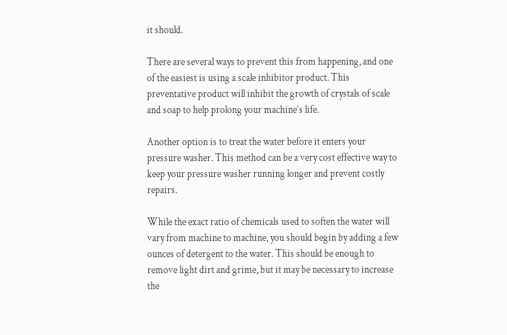it should.

There are several ways to prevent this from happening, and one of the easiest is using a scale inhibitor product. This preventative product will inhibit the growth of crystals of scale and soap to help prolong your machine’s life.

Another option is to treat the water before it enters your pressure washer. This method can be a very cost effective way to keep your pressure washer running longer and prevent costly repairs.

While the exact ratio of chemicals used to soften the water will vary from machine to machine, you should begin by adding a few ounces of detergent to the water. This should be enough to remove light dirt and grime, but it may be necessary to increase the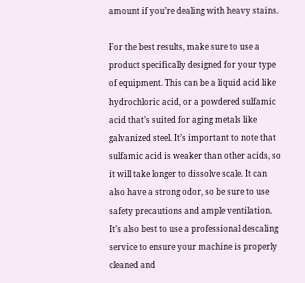amount if you’re dealing with heavy stains.

For the best results, make sure to use a product specifically designed for your type of equipment. This can be a liquid acid like hydrochloric acid, or a powdered sulfamic acid that’s suited for aging metals like galvanized steel. It’s important to note that sulfamic acid is weaker than other acids, so it will take longer to dissolve scale. It can also have a strong odor, so be sure to use safety precautions and ample ventilation. It’s also best to use a professional descaling service to ensure your machine is properly cleaned and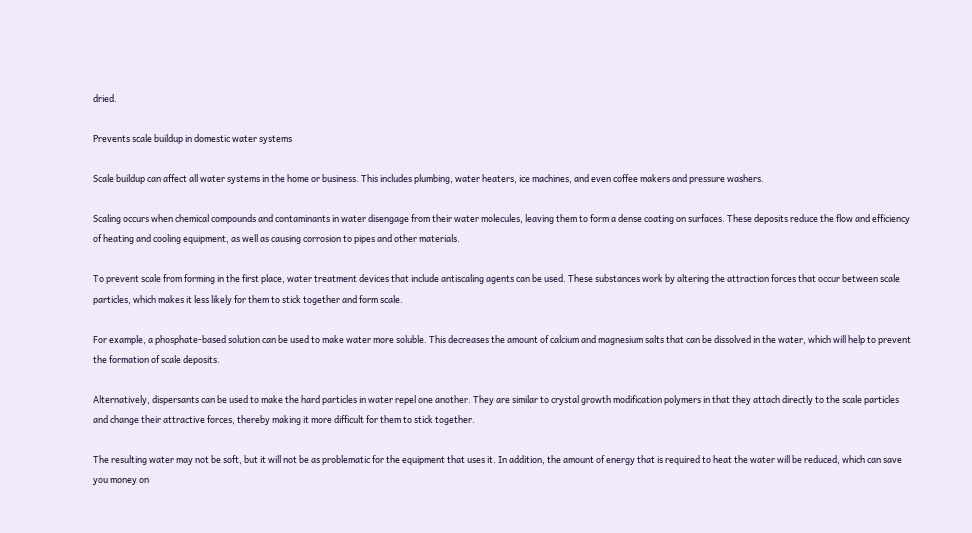dried.

Prevents scale buildup in domestic water systems

Scale buildup can affect all water systems in the home or business. This includes plumbing, water heaters, ice machines, and even coffee makers and pressure washers.

Scaling occurs when chemical compounds and contaminants in water disengage from their water molecules, leaving them to form a dense coating on surfaces. These deposits reduce the flow and efficiency of heating and cooling equipment, as well as causing corrosion to pipes and other materials.

To prevent scale from forming in the first place, water treatment devices that include antiscaling agents can be used. These substances work by altering the attraction forces that occur between scale particles, which makes it less likely for them to stick together and form scale.

For example, a phosphate-based solution can be used to make water more soluble. This decreases the amount of calcium and magnesium salts that can be dissolved in the water, which will help to prevent the formation of scale deposits.

Alternatively, dispersants can be used to make the hard particles in water repel one another. They are similar to crystal growth modification polymers in that they attach directly to the scale particles and change their attractive forces, thereby making it more difficult for them to stick together.

The resulting water may not be soft, but it will not be as problematic for the equipment that uses it. In addition, the amount of energy that is required to heat the water will be reduced, which can save you money on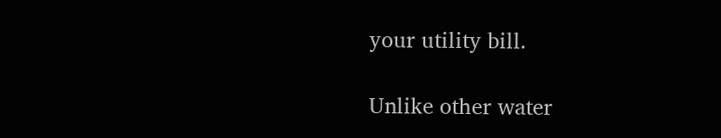your utility bill.

Unlike other water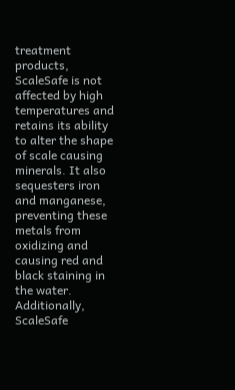treatment products, ScaleSafe is not affected by high temperatures and retains its ability to alter the shape of scale causing minerals. It also sequesters iron and manganese, preventing these metals from oxidizing and causing red and black staining in the water. Additionally, ScaleSafe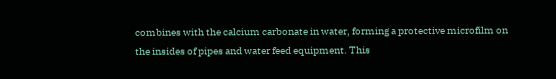combines with the calcium carbonate in water, forming a protective microfilm on the insides of pipes and water feed equipment. This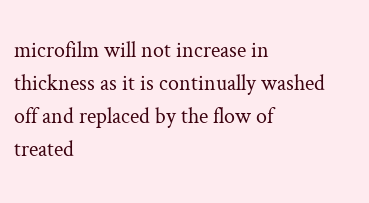microfilm will not increase in thickness as it is continually washed off and replaced by the flow of treated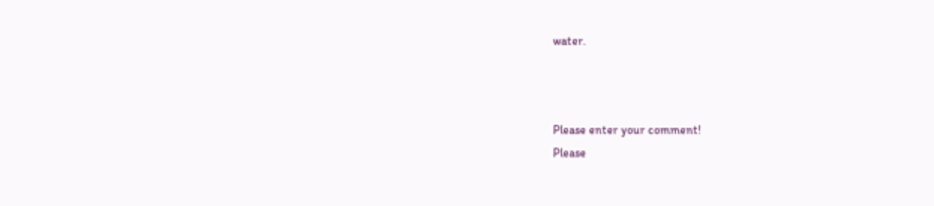water.



Please enter your comment!
Please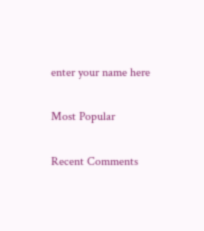enter your name here

Most Popular

Recent Comments